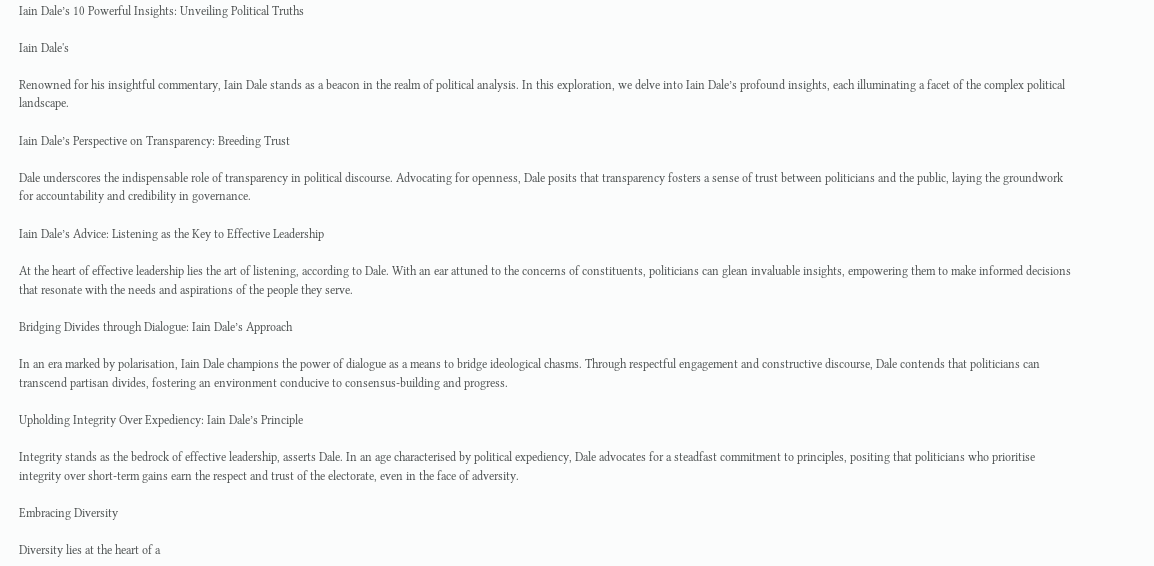Iain Dale’s 10 Powerful Insights: Unveiling Political Truths

Iain Dale's

Renowned for his insightful commentary, Iain Dale stands as a beacon in the realm of political analysis. In this exploration, we delve into Iain Dale’s profound insights, each illuminating a facet of the complex political landscape.

Iain Dale’s Perspective on Transparency: Breeding Trust

Dale underscores the indispensable role of transparency in political discourse. Advocating for openness, Dale posits that transparency fosters a sense of trust between politicians and the public, laying the groundwork for accountability and credibility in governance.

Iain Dale’s Advice: Listening as the Key to Effective Leadership

At the heart of effective leadership lies the art of listening, according to Dale. With an ear attuned to the concerns of constituents, politicians can glean invaluable insights, empowering them to make informed decisions that resonate with the needs and aspirations of the people they serve.

Bridging Divides through Dialogue: Iain Dale’s Approach

In an era marked by polarisation, Iain Dale champions the power of dialogue as a means to bridge ideological chasms. Through respectful engagement and constructive discourse, Dale contends that politicians can transcend partisan divides, fostering an environment conducive to consensus-building and progress.

Upholding Integrity Over Expediency: Iain Dale’s Principle

Integrity stands as the bedrock of effective leadership, asserts Dale. In an age characterised by political expediency, Dale advocates for a steadfast commitment to principles, positing that politicians who prioritise integrity over short-term gains earn the respect and trust of the electorate, even in the face of adversity.

Embracing Diversity

Diversity lies at the heart of a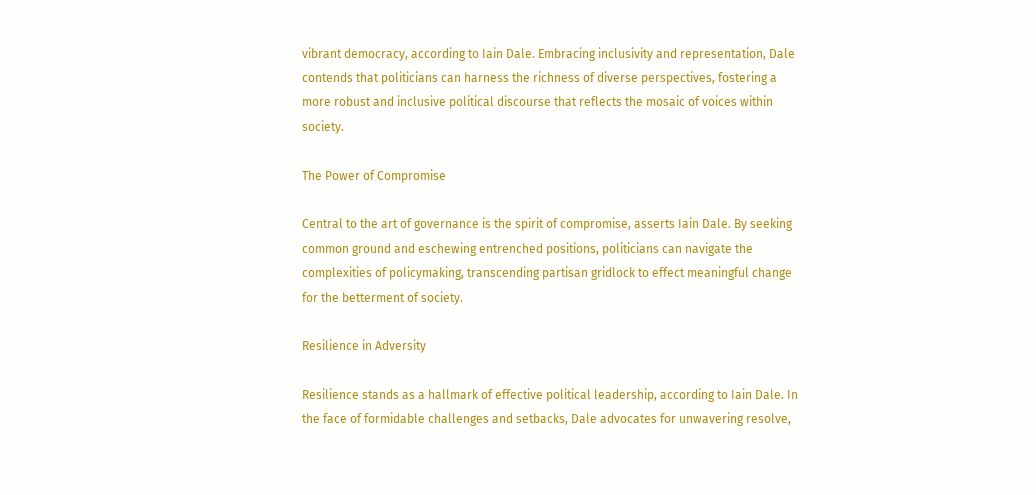vibrant democracy, according to Iain Dale. Embracing inclusivity and representation, Dale contends that politicians can harness the richness of diverse perspectives, fostering a more robust and inclusive political discourse that reflects the mosaic of voices within society.

The Power of Compromise

Central to the art of governance is the spirit of compromise, asserts Iain Dale. By seeking common ground and eschewing entrenched positions, politicians can navigate the complexities of policymaking, transcending partisan gridlock to effect meaningful change for the betterment of society.

Resilience in Adversity

Resilience stands as a hallmark of effective political leadership, according to Iain Dale. In the face of formidable challenges and setbacks, Dale advocates for unwavering resolve,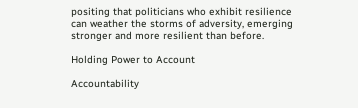positing that politicians who exhibit resilience can weather the storms of adversity, emerging stronger and more resilient than before.

Holding Power to Account

Accountability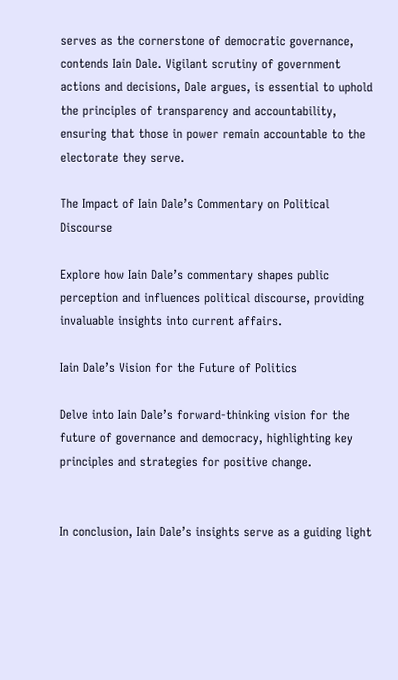serves as the cornerstone of democratic governance, contends Iain Dale. Vigilant scrutiny of government actions and decisions, Dale argues, is essential to uphold the principles of transparency and accountability, ensuring that those in power remain accountable to the electorate they serve.

The Impact of Iain Dale’s Commentary on Political Discourse

Explore how Iain Dale’s commentary shapes public perception and influences political discourse, providing invaluable insights into current affairs.

Iain Dale’s Vision for the Future of Politics

Delve into Iain Dale’s forward-thinking vision for the future of governance and democracy, highlighting key principles and strategies for positive change.


In conclusion, Iain Dale’s insights serve as a guiding light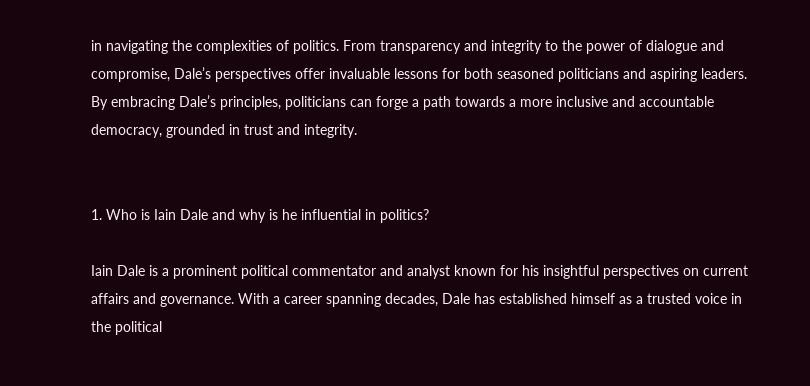in navigating the complexities of politics. From transparency and integrity to the power of dialogue and compromise, Dale’s perspectives offer invaluable lessons for both seasoned politicians and aspiring leaders. By embracing Dale’s principles, politicians can forge a path towards a more inclusive and accountable democracy, grounded in trust and integrity.


1. Who is Iain Dale and why is he influential in politics?

Iain Dale is a prominent political commentator and analyst known for his insightful perspectives on current affairs and governance. With a career spanning decades, Dale has established himself as a trusted voice in the political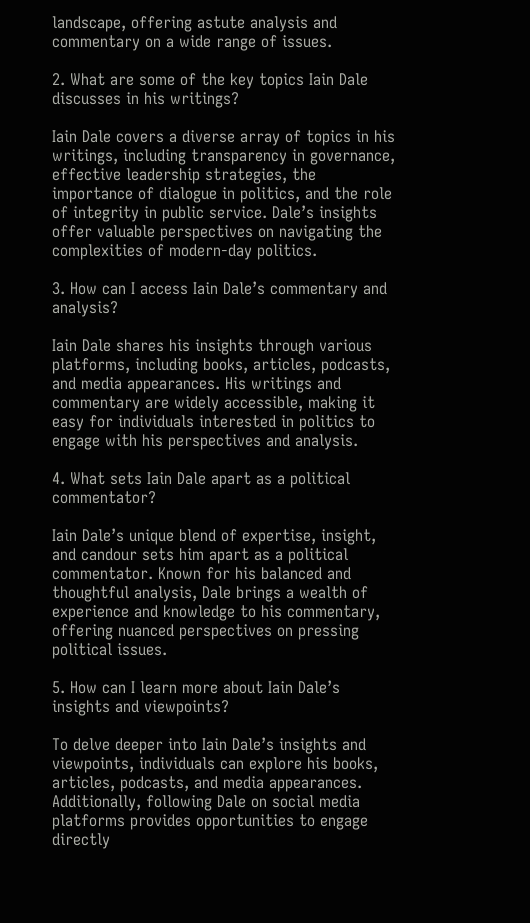landscape, offering astute analysis and commentary on a wide range of issues.

2. What are some of the key topics Iain Dale discusses in his writings?

Iain Dale covers a diverse array of topics in his writings, including transparency in governance, effective leadership strategies, the importance of dialogue in politics, and the role of integrity in public service. Dale’s insights offer valuable perspectives on navigating the complexities of modern-day politics.

3. How can I access Iain Dale’s commentary and analysis?

Iain Dale shares his insights through various platforms, including books, articles, podcasts, and media appearances. His writings and commentary are widely accessible, making it easy for individuals interested in politics to engage with his perspectives and analysis.

4. What sets Iain Dale apart as a political commentator?

Iain Dale’s unique blend of expertise, insight, and candour sets him apart as a political commentator. Known for his balanced and thoughtful analysis, Dale brings a wealth of experience and knowledge to his commentary, offering nuanced perspectives on pressing political issues.

5. How can I learn more about Iain Dale’s insights and viewpoints?

To delve deeper into Iain Dale’s insights and viewpoints, individuals can explore his books, articles, podcasts, and media appearances. Additionally, following Dale on social media platforms provides opportunities to engage directly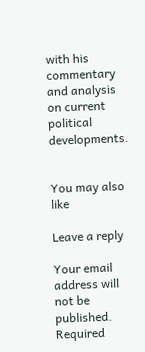with his commentary and analysis on current political developments.


You may also like

Leave a reply

Your email address will not be published. Required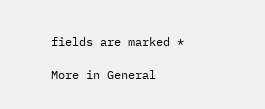fields are marked *

More in General